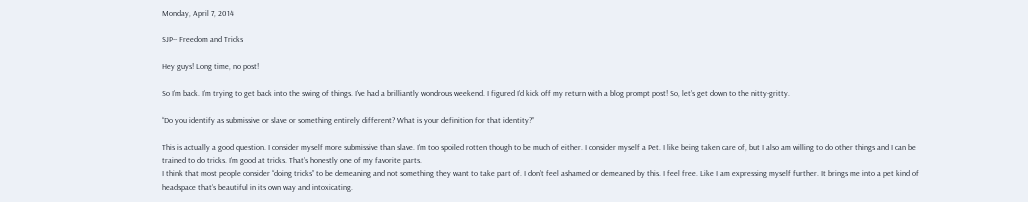Monday, April 7, 2014

SJP-- Freedom and Tricks

Hey guys! Long time, no post!

So I’m back. I’m trying to get back into the swing of things. I’ve had a brilliantly wondrous weekend. I figured I’d kick off my return with a blog prompt post! So, let’s get down to the nitty-gritty.

“Do you identify as submissive or slave or something entirely different? What is your definition for that identity?”

This is actually a good question. I consider myself more submissive than slave. I’m too spoiled rotten though to be much of either. I consider myself a Pet. I like being taken care of, but I also am willing to do other things and I can be trained to do tricks. I’m good at tricks. That’s honestly one of my favorite parts.
I think that most people consider “doing tricks” to be demeaning and not something they want to take part of. I don’t feel ashamed or demeaned by this. I feel free. Like I am expressing myself further. It brings me into a pet kind of headspace that’s beautiful in its own way and intoxicating.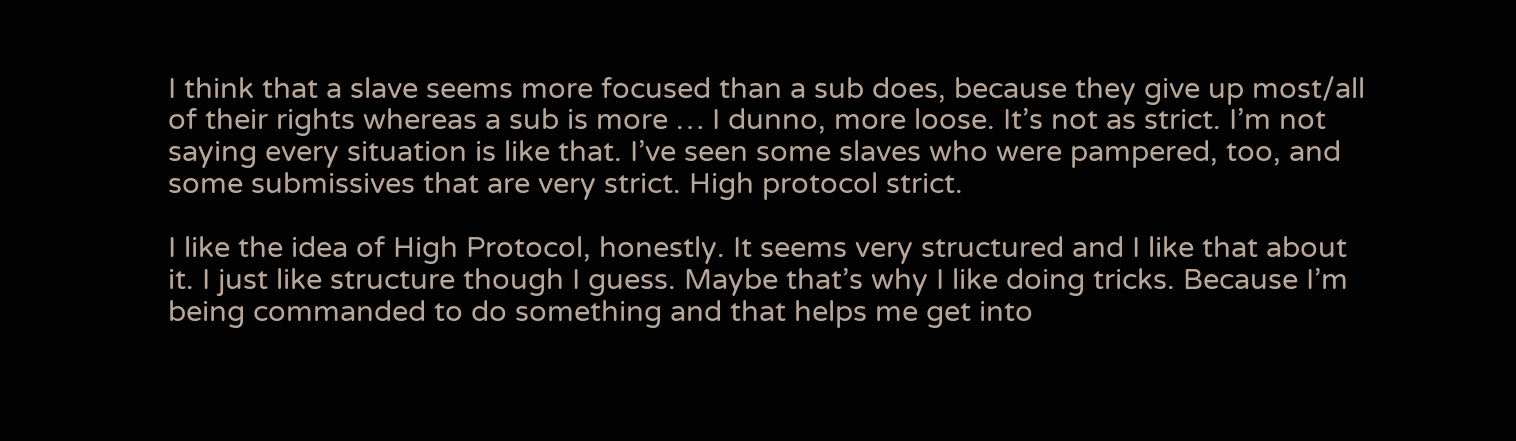I think that a slave seems more focused than a sub does, because they give up most/all of their rights whereas a sub is more … I dunno, more loose. It’s not as strict. I’m not saying every situation is like that. I’ve seen some slaves who were pampered, too, and some submissives that are very strict. High protocol strict.

I like the idea of High Protocol, honestly. It seems very structured and I like that about it. I just like structure though I guess. Maybe that’s why I like doing tricks. Because I’m being commanded to do something and that helps me get into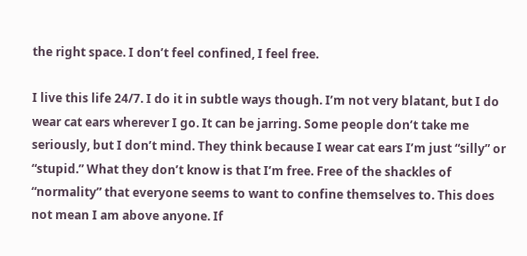the right space. I don’t feel confined, I feel free.

I live this life 24/7. I do it in subtle ways though. I’m not very blatant, but I do wear cat ears wherever I go. It can be jarring. Some people don’t take me seriously, but I don’t mind. They think because I wear cat ears I’m just “silly” or “stupid.” What they don’t know is that I’m free. Free of the shackles of “normality” that everyone seems to want to confine themselves to. This does not mean I am above anyone. If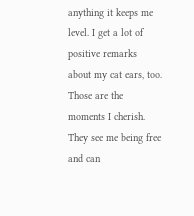anything it keeps me level. I get a lot of positive remarks about my cat ears, too. Those are the moments I cherish. They see me being free and can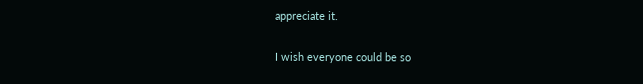appreciate it.

I wish everyone could be so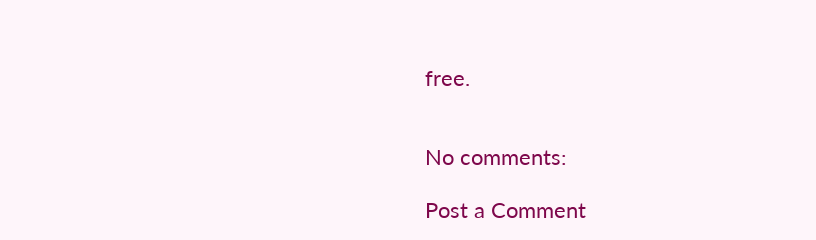free.


No comments:

Post a Comment